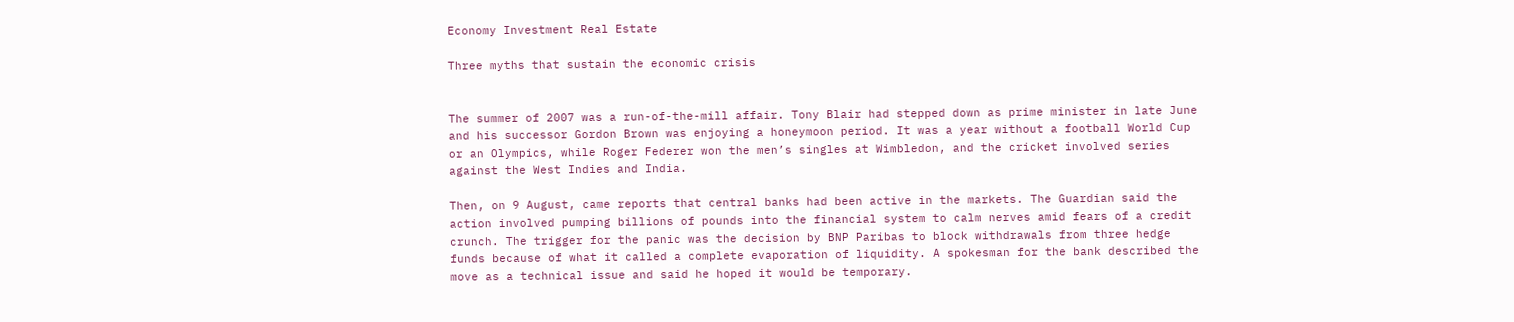Economy Investment Real Estate

Three myths that sustain the economic crisis


The summer of 2007 was a run-of-the-mill affair. Tony Blair had stepped down as prime minister in late June and his successor Gordon Brown was enjoying a honeymoon period. It was a year without a football World Cup or an Olympics, while Roger Federer won the men’s singles at Wimbledon, and the cricket involved series against the West Indies and India.

Then, on 9 August, came reports that central banks had been active in the markets. The Guardian said the action involved pumping billions of pounds into the financial system to calm nerves amid fears of a credit crunch. The trigger for the panic was the decision by BNP Paribas to block withdrawals from three hedge funds because of what it called a complete evaporation of liquidity. A spokesman for the bank described the move as a technical issue and said he hoped it would be temporary.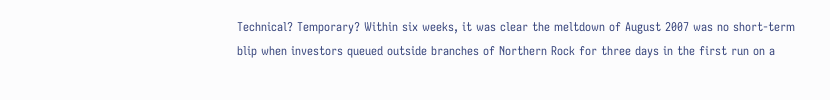Technical? Temporary? Within six weeks, it was clear the meltdown of August 2007 was no short-term blip when investors queued outside branches of Northern Rock for three days in the first run on a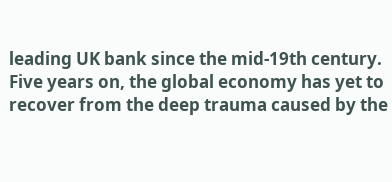leading UK bank since the mid-19th century. Five years on, the global economy has yet to recover from the deep trauma caused by the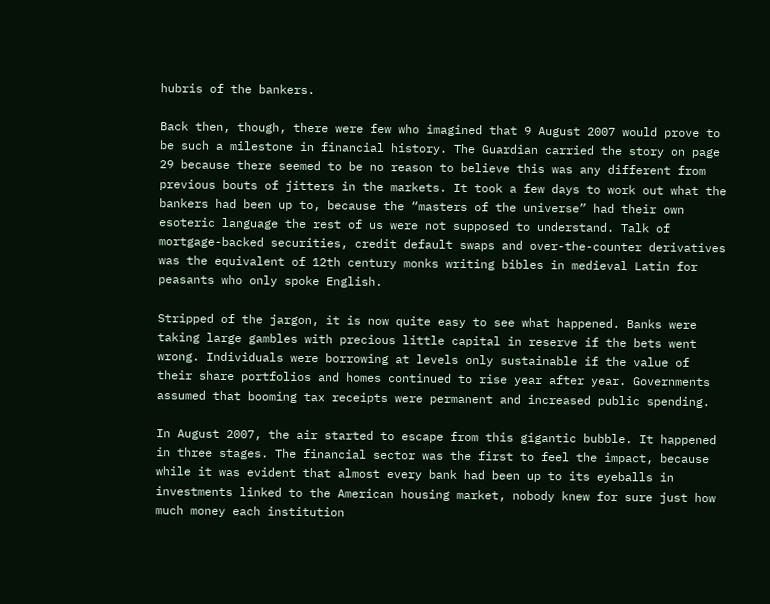hubris of the bankers.

Back then, though, there were few who imagined that 9 August 2007 would prove to be such a milestone in financial history. The Guardian carried the story on page 29 because there seemed to be no reason to believe this was any different from previous bouts of jitters in the markets. It took a few days to work out what the bankers had been up to, because the “masters of the universe” had their own esoteric language the rest of us were not supposed to understand. Talk of mortgage-backed securities, credit default swaps and over-the-counter derivatives was the equivalent of 12th century monks writing bibles in medieval Latin for peasants who only spoke English.

Stripped of the jargon, it is now quite easy to see what happened. Banks were taking large gambles with precious little capital in reserve if the bets went wrong. Individuals were borrowing at levels only sustainable if the value of their share portfolios and homes continued to rise year after year. Governments assumed that booming tax receipts were permanent and increased public spending.

In August 2007, the air started to escape from this gigantic bubble. It happened in three stages. The financial sector was the first to feel the impact, because while it was evident that almost every bank had been up to its eyeballs in investments linked to the American housing market, nobody knew for sure just how much money each institution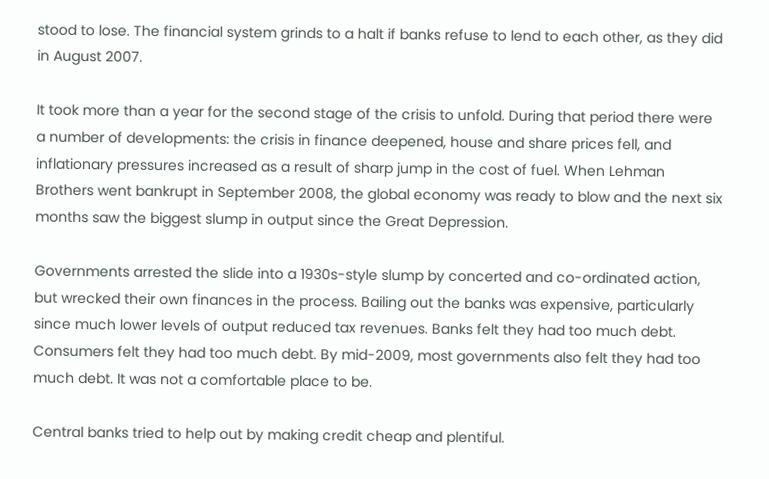stood to lose. The financial system grinds to a halt if banks refuse to lend to each other, as they did in August 2007.

It took more than a year for the second stage of the crisis to unfold. During that period there were a number of developments: the crisis in finance deepened, house and share prices fell, and inflationary pressures increased as a result of sharp jump in the cost of fuel. When Lehman Brothers went bankrupt in September 2008, the global economy was ready to blow and the next six months saw the biggest slump in output since the Great Depression.

Governments arrested the slide into a 1930s-style slump by concerted and co-ordinated action, but wrecked their own finances in the process. Bailing out the banks was expensive, particularly since much lower levels of output reduced tax revenues. Banks felt they had too much debt. Consumers felt they had too much debt. By mid-2009, most governments also felt they had too much debt. It was not a comfortable place to be.

Central banks tried to help out by making credit cheap and plentiful.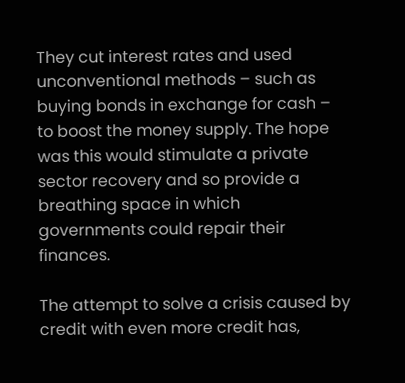They cut interest rates and used unconventional methods – such as buying bonds in exchange for cash – to boost the money supply. The hope was this would stimulate a private sector recovery and so provide a breathing space in which governments could repair their finances.

The attempt to solve a crisis caused by credit with even more credit has,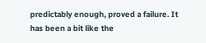predictably enough, proved a failure. It has been a bit like the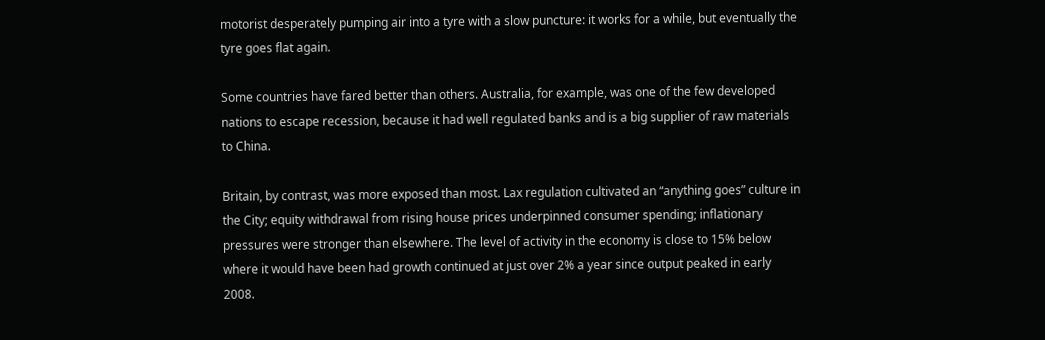motorist desperately pumping air into a tyre with a slow puncture: it works for a while, but eventually the tyre goes flat again.

Some countries have fared better than others. Australia, for example, was one of the few developed nations to escape recession, because it had well regulated banks and is a big supplier of raw materials to China.

Britain, by contrast, was more exposed than most. Lax regulation cultivated an “anything goes” culture in the City; equity withdrawal from rising house prices underpinned consumer spending; inflationary pressures were stronger than elsewhere. The level of activity in the economy is close to 15% below where it would have been had growth continued at just over 2% a year since output peaked in early 2008.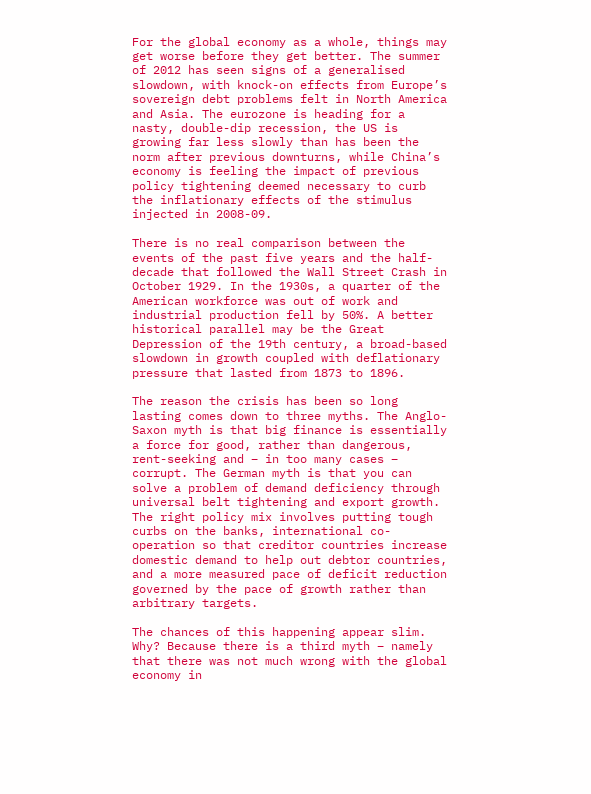For the global economy as a whole, things may get worse before they get better. The summer of 2012 has seen signs of a generalised slowdown, with knock-on effects from Europe’s sovereign debt problems felt in North America and Asia. The eurozone is heading for a nasty, double-dip recession, the US is growing far less slowly than has been the norm after previous downturns, while China’s economy is feeling the impact of previous policy tightening deemed necessary to curb the inflationary effects of the stimulus injected in 2008-09.

There is no real comparison between the events of the past five years and the half-decade that followed the Wall Street Crash in October 1929. In the 1930s, a quarter of the American workforce was out of work and industrial production fell by 50%. A better historical parallel may be the Great Depression of the 19th century, a broad-based slowdown in growth coupled with deflationary pressure that lasted from 1873 to 1896.

The reason the crisis has been so long lasting comes down to three myths. The Anglo-Saxon myth is that big finance is essentially a force for good, rather than dangerous, rent-seeking and – in too many cases – corrupt. The German myth is that you can solve a problem of demand deficiency through universal belt tightening and export growth. The right policy mix involves putting tough curbs on the banks, international co-operation so that creditor countries increase domestic demand to help out debtor countries, and a more measured pace of deficit reduction governed by the pace of growth rather than arbitrary targets.

The chances of this happening appear slim. Why? Because there is a third myth – namely that there was not much wrong with the global economy in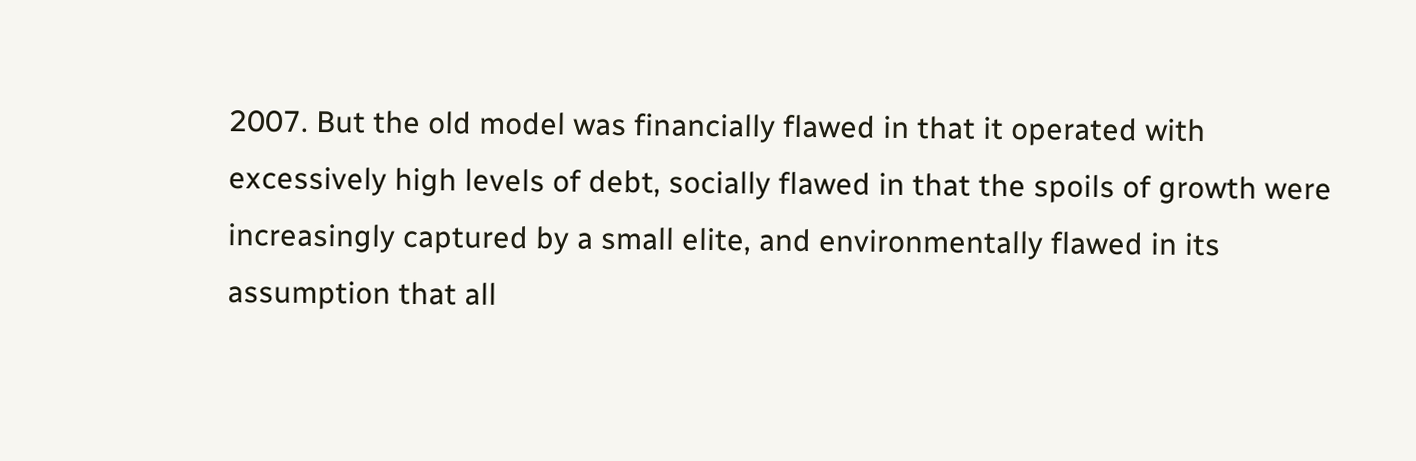2007. But the old model was financially flawed in that it operated with excessively high levels of debt, socially flawed in that the spoils of growth were increasingly captured by a small elite, and environmentally flawed in its assumption that all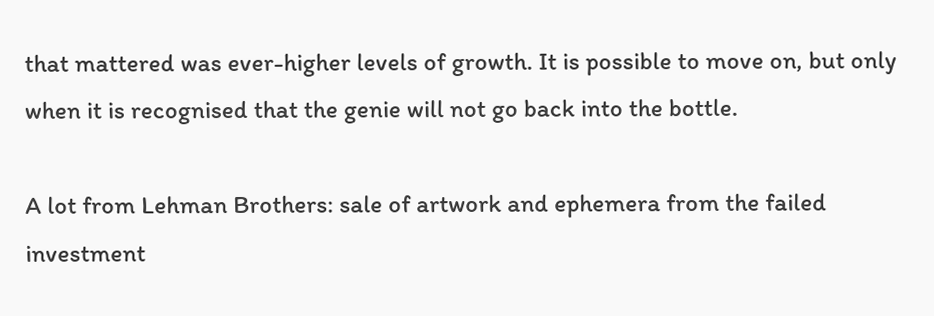that mattered was ever-higher levels of growth. It is possible to move on, but only when it is recognised that the genie will not go back into the bottle.

A lot from Lehman Brothers: sale of artwork and ephemera from the failed investment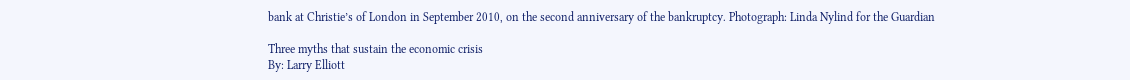bank at Christie’s of London in September 2010, on the second anniversary of the bankruptcy. Photograph: Linda Nylind for the Guardian

Three myths that sustain the economic crisis
By: Larry Elliott